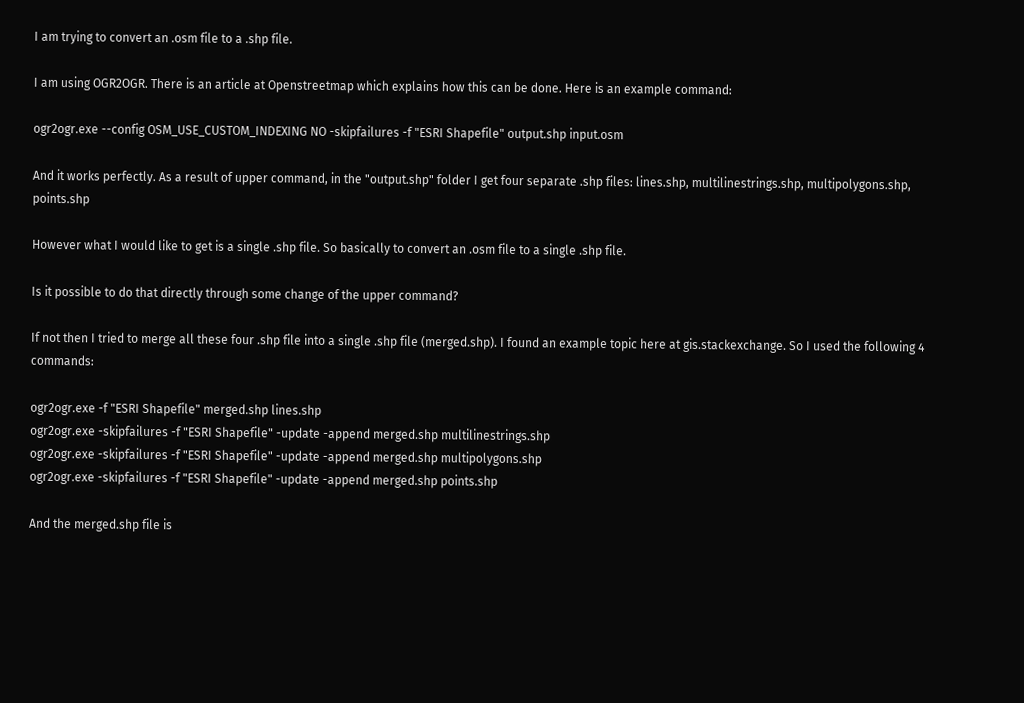I am trying to convert an .osm file to a .shp file.

I am using OGR2OGR. There is an article at Openstreetmap which explains how this can be done. Here is an example command:

ogr2ogr.exe --config OSM_USE_CUSTOM_INDEXING NO -skipfailures -f "ESRI Shapefile" output.shp input.osm

And it works perfectly. As a result of upper command, in the "output.shp" folder I get four separate .shp files: lines.shp, multilinestrings.shp, multipolygons.shp, points.shp

However what I would like to get is a single .shp file. So basically to convert an .osm file to a single .shp file.

Is it possible to do that directly through some change of the upper command?

If not then I tried to merge all these four .shp file into a single .shp file (merged.shp). I found an example topic here at gis.stackexchange. So I used the following 4 commands:

ogr2ogr.exe -f "ESRI Shapefile" merged.shp lines.shp
ogr2ogr.exe -skipfailures -f "ESRI Shapefile" -update -append merged.shp multilinestrings.shp
ogr2ogr.exe -skipfailures -f "ESRI Shapefile" -update -append merged.shp multipolygons.shp
ogr2ogr.exe -skipfailures -f "ESRI Shapefile" -update -append merged.shp points.shp

And the merged.shp file is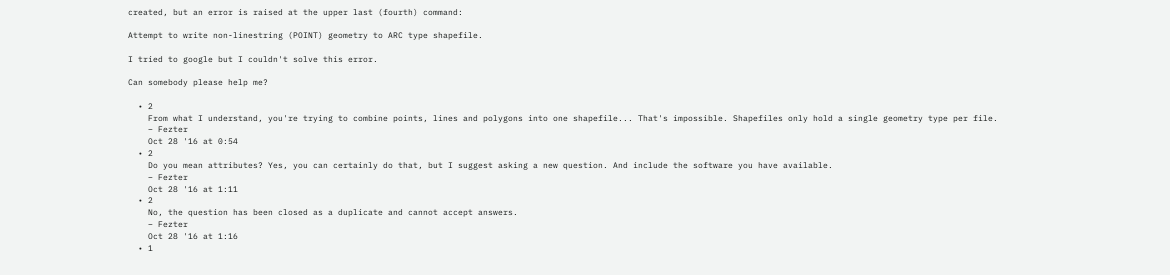created, but an error is raised at the upper last (fourth) command:

Attempt to write non-linestring (POINT) geometry to ARC type shapefile.

I tried to google but I couldn't solve this error.

Can somebody please help me?

  • 2
    From what I understand, you're trying to combine points, lines and polygons into one shapefile... That's impossible. Shapefiles only hold a single geometry type per file.
    – Fezter
    Oct 28 '16 at 0:54
  • 2
    Do you mean attributes? Yes, you can certainly do that, but I suggest asking a new question. And include the software you have available.
    – Fezter
    Oct 28 '16 at 1:11
  • 2
    No, the question has been closed as a duplicate and cannot accept answers.
    – Fezter
    Oct 28 '16 at 1:16
  • 1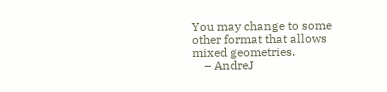You may change to some other format that allows mixed geometries.
    – AndreJ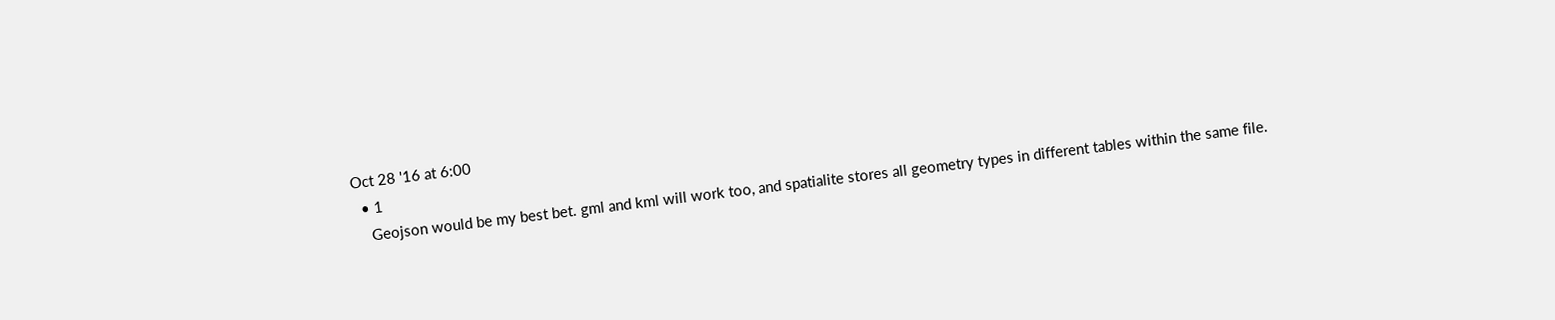Oct 28 '16 at 6:00
  • 1
    Geojson would be my best bet. gml and kml will work too, and spatialite stores all geometry types in different tables within the same file.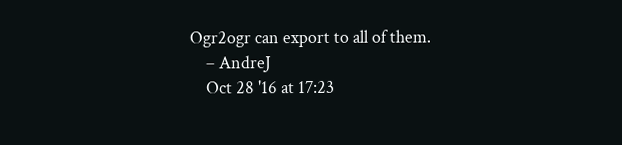Ogr2ogr can export to all of them.
    – AndreJ
    Oct 28 '16 at 17:23